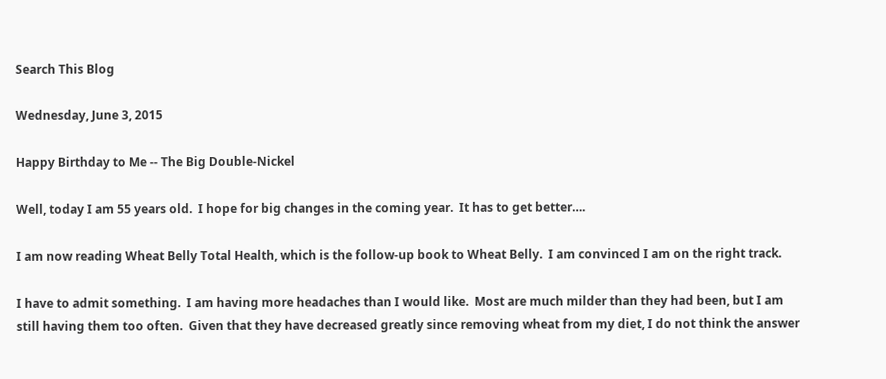Search This Blog

Wednesday, June 3, 2015

Happy Birthday to Me -- The Big Double-Nickel

Well, today I am 55 years old.  I hope for big changes in the coming year.  It has to get better….

I am now reading Wheat Belly Total Health, which is the follow-up book to Wheat Belly.  I am convinced I am on the right track.

I have to admit something.  I am having more headaches than I would like.  Most are much milder than they had been, but I am still having them too often.  Given that they have decreased greatly since removing wheat from my diet, I do not think the answer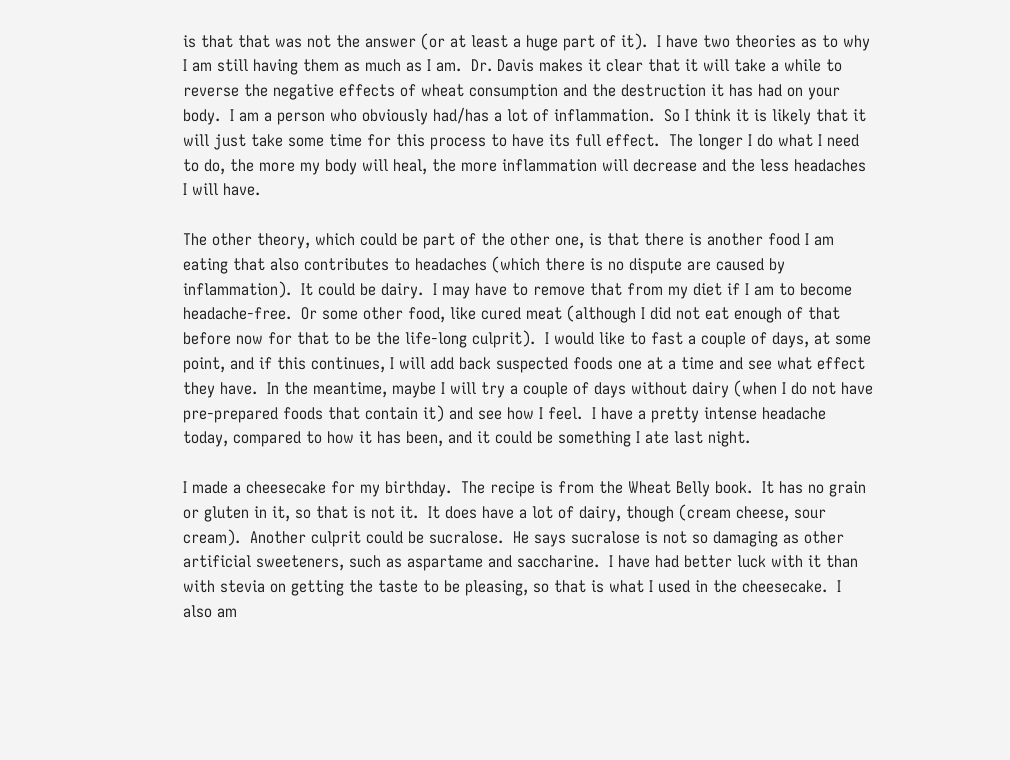is that that was not the answer (or at least a huge part of it).  I have two theories as to why I am still having them as much as I am.  Dr. Davis makes it clear that it will take a while to reverse the negative effects of wheat consumption and the destruction it has had on your body.  I am a person who obviously had/has a lot of inflammation.  So I think it is likely that it will just take some time for this process to have its full effect.  The longer I do what I need to do, the more my body will heal, the more inflammation will decrease and the less headaches I will have.

The other theory, which could be part of the other one, is that there is another food I am eating that also contributes to headaches (which there is no dispute are caused by inflammation).  It could be dairy.  I may have to remove that from my diet if I am to become headache-free.  Or some other food, like cured meat (although I did not eat enough of that before now for that to be the life-long culprit).  I would like to fast a couple of days, at some point, and if this continues, I will add back suspected foods one at a time and see what effect they have.  In the meantime, maybe I will try a couple of days without dairy (when I do not have pre-prepared foods that contain it) and see how I feel.  I have a pretty intense headache today, compared to how it has been, and it could be something I ate last night.

I made a cheesecake for my birthday.  The recipe is from the Wheat Belly book.  It has no grain or gluten in it, so that is not it.  It does have a lot of dairy, though (cream cheese, sour cream).  Another culprit could be sucralose.  He says sucralose is not so damaging as other artificial sweeteners, such as aspartame and saccharine.  I have had better luck with it than with stevia on getting the taste to be pleasing, so that is what I used in the cheesecake.  I also am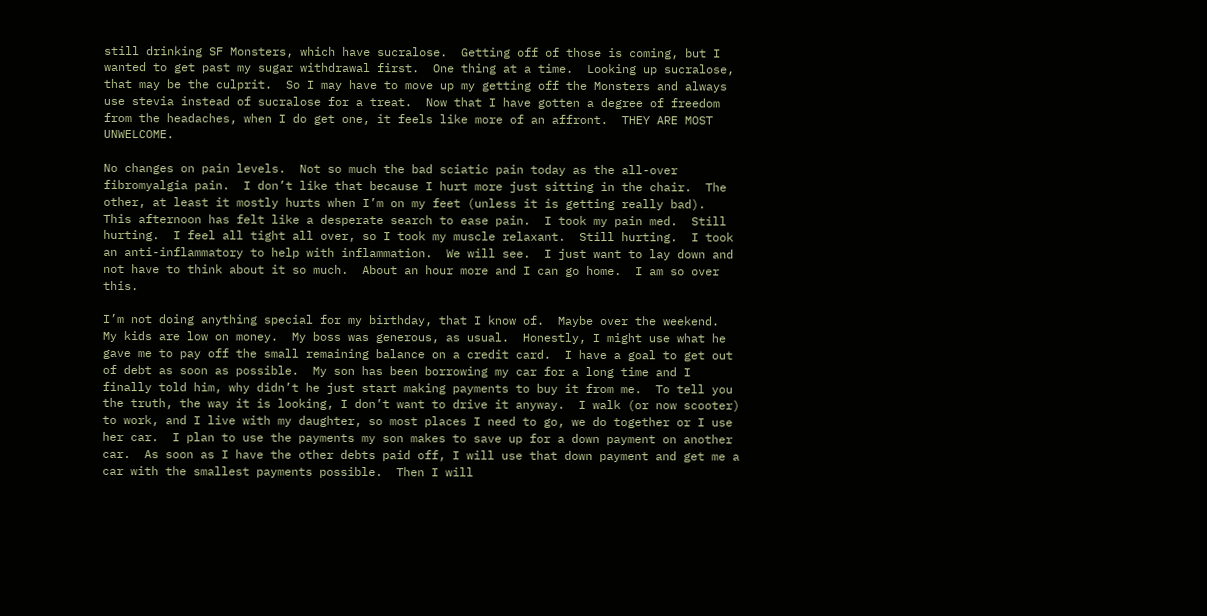still drinking SF Monsters, which have sucralose.  Getting off of those is coming, but I wanted to get past my sugar withdrawal first.  One thing at a time.  Looking up sucralose, that may be the culprit.  So I may have to move up my getting off the Monsters and always use stevia instead of sucralose for a treat.  Now that I have gotten a degree of freedom from the headaches, when I do get one, it feels like more of an affront.  THEY ARE MOST UNWELCOME.

No changes on pain levels.  Not so much the bad sciatic pain today as the all-over fibromyalgia pain.  I don’t like that because I hurt more just sitting in the chair.  The other, at least it mostly hurts when I’m on my feet (unless it is getting really bad).  This afternoon has felt like a desperate search to ease pain.  I took my pain med.  Still hurting.  I feel all tight all over, so I took my muscle relaxant.  Still hurting.  I took an anti-inflammatory to help with inflammation.  We will see.  I just want to lay down and not have to think about it so much.  About an hour more and I can go home.  I am so over this.

I’m not doing anything special for my birthday, that I know of.  Maybe over the weekend.  My kids are low on money.  My boss was generous, as usual.  Honestly, I might use what he gave me to pay off the small remaining balance on a credit card.  I have a goal to get out of debt as soon as possible.  My son has been borrowing my car for a long time and I finally told him, why didn’t he just start making payments to buy it from me.  To tell you the truth, the way it is looking, I don’t want to drive it anyway.  I walk (or now scooter) to work, and I live with my daughter, so most places I need to go, we do together or I use her car.  I plan to use the payments my son makes to save up for a down payment on another car.  As soon as I have the other debts paid off, I will use that down payment and get me a car with the smallest payments possible.  Then I will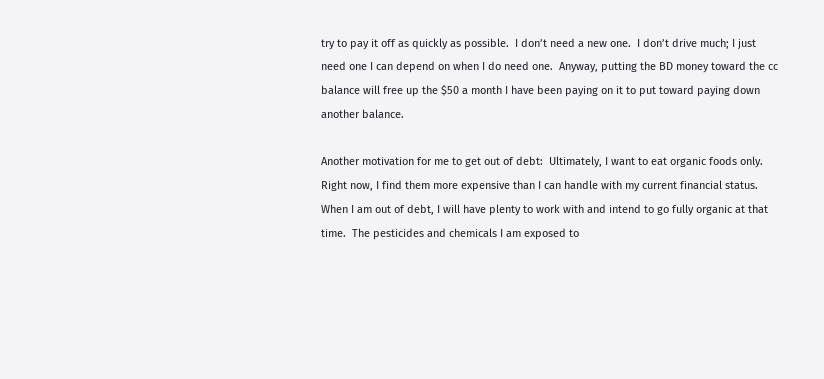try to pay it off as quickly as possible.  I don’t need a new one.  I don’t drive much; I just need one I can depend on when I do need one.  Anyway, putting the BD money toward the cc balance will free up the $50 a month I have been paying on it to put toward paying down another balance.

Another motivation for me to get out of debt:  Ultimately, I want to eat organic foods only.  Right now, I find them more expensive than I can handle with my current financial status.  When I am out of debt, I will have plenty to work with and intend to go fully organic at that time.  The pesticides and chemicals I am exposed to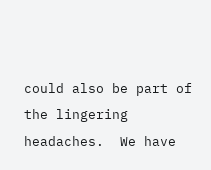could also be part of the lingering headaches.  We have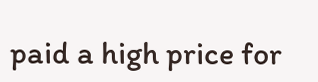paid a high price for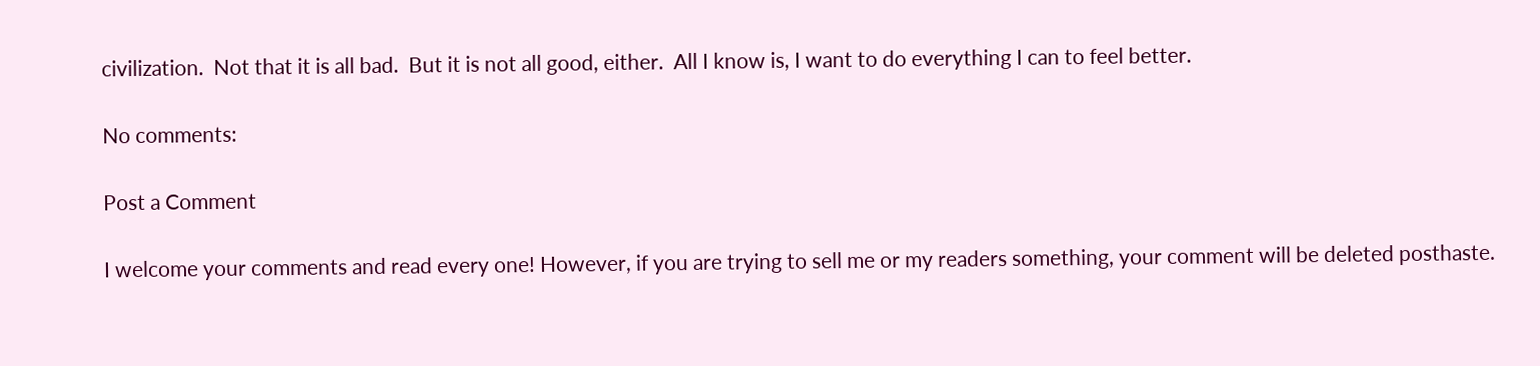civilization.  Not that it is all bad.  But it is not all good, either.  All I know is, I want to do everything I can to feel better.

No comments:

Post a Comment

I welcome your comments and read every one! However, if you are trying to sell me or my readers something, your comment will be deleted posthaste.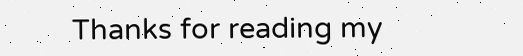Thanks for reading my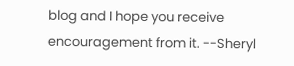blog and I hope you receive encouragement from it. --Sheryl